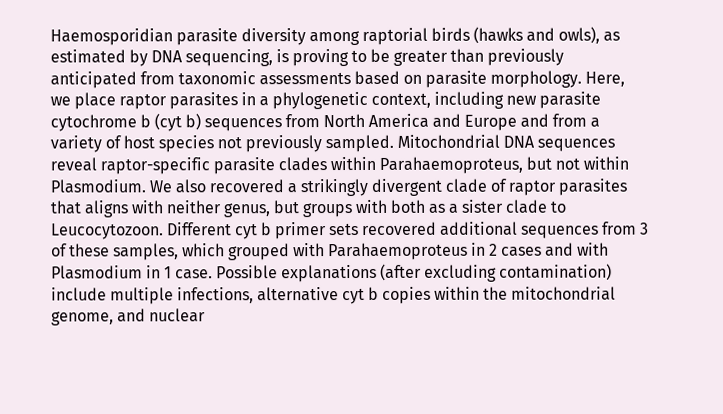Haemosporidian parasite diversity among raptorial birds (hawks and owls), as estimated by DNA sequencing, is proving to be greater than previously anticipated from taxonomic assessments based on parasite morphology. Here, we place raptor parasites in a phylogenetic context, including new parasite cytochrome b (cyt b) sequences from North America and Europe and from a variety of host species not previously sampled. Mitochondrial DNA sequences reveal raptor-specific parasite clades within Parahaemoproteus, but not within Plasmodium. We also recovered a strikingly divergent clade of raptor parasites that aligns with neither genus, but groups with both as a sister clade to Leucocytozoon. Different cyt b primer sets recovered additional sequences from 3 of these samples, which grouped with Parahaemoproteus in 2 cases and with Plasmodium in 1 case. Possible explanations (after excluding contamination) include multiple infections, alternative cyt b copies within the mitochondrial genome, and nuclear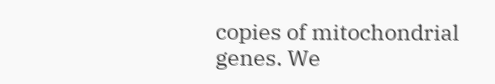copies of mitochondrial genes. We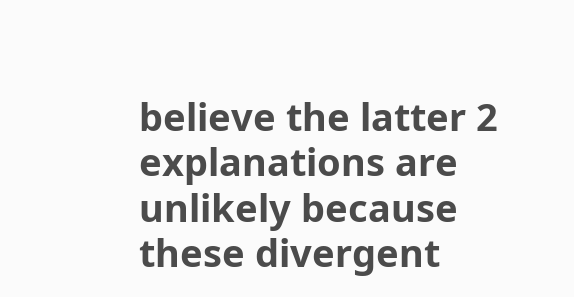believe the latter 2 explanations are unlikely because these divergent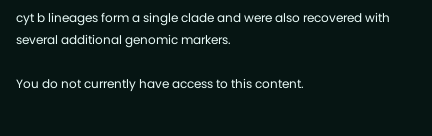cyt b lineages form a single clade and were also recovered with several additional genomic markers.

You do not currently have access to this content.